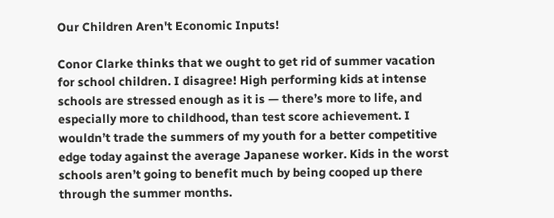Our Children Aren't Economic Inputs!

Conor Clarke thinks that we ought to get rid of summer vacation for school children. I disagree! High performing kids at intense schools are stressed enough as it is — there’s more to life, and especially more to childhood, than test score achievement. I wouldn’t trade the summers of my youth for a better competitive edge today against the average Japanese worker. Kids in the worst schools aren’t going to benefit much by being cooped up there through the summer months.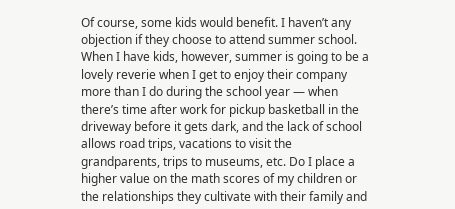Of course, some kids would benefit. I haven’t any objection if they choose to attend summer school. When I have kids, however, summer is going to be a lovely reverie when I get to enjoy their company more than I do during the school year — when there’s time after work for pickup basketball in the driveway before it gets dark, and the lack of school allows road trips, vacations to visit the grandparents, trips to museums, etc. Do I place a higher value on the math scores of my children or the relationships they cultivate with their family and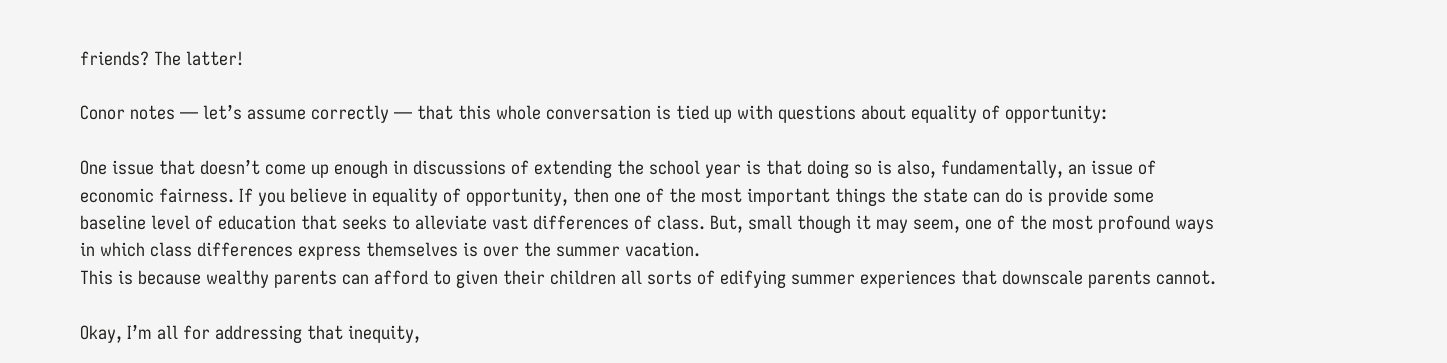friends? The latter!

Conor notes — let’s assume correctly — that this whole conversation is tied up with questions about equality of opportunity:

One issue that doesn’t come up enough in discussions of extending the school year is that doing so is also, fundamentally, an issue of economic fairness. If you believe in equality of opportunity, then one of the most important things the state can do is provide some baseline level of education that seeks to alleviate vast differences of class. But, small though it may seem, one of the most profound ways in which class differences express themselves is over the summer vacation.
This is because wealthy parents can afford to given their children all sorts of edifying summer experiences that downscale parents cannot.

Okay, I’m all for addressing that inequity,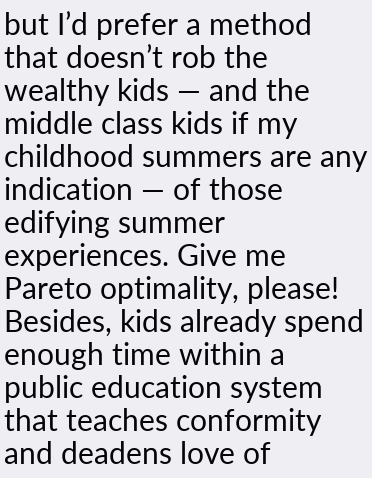but I’d prefer a method that doesn’t rob the wealthy kids — and the middle class kids if my childhood summers are any indication — of those edifying summer experiences. Give me Pareto optimality, please! Besides, kids already spend enough time within a public education system that teaches conformity and deadens love of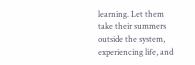learning. Let them take their summers outside the system, experiencing life, and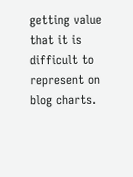getting value that it is difficult to represent on blog charts.